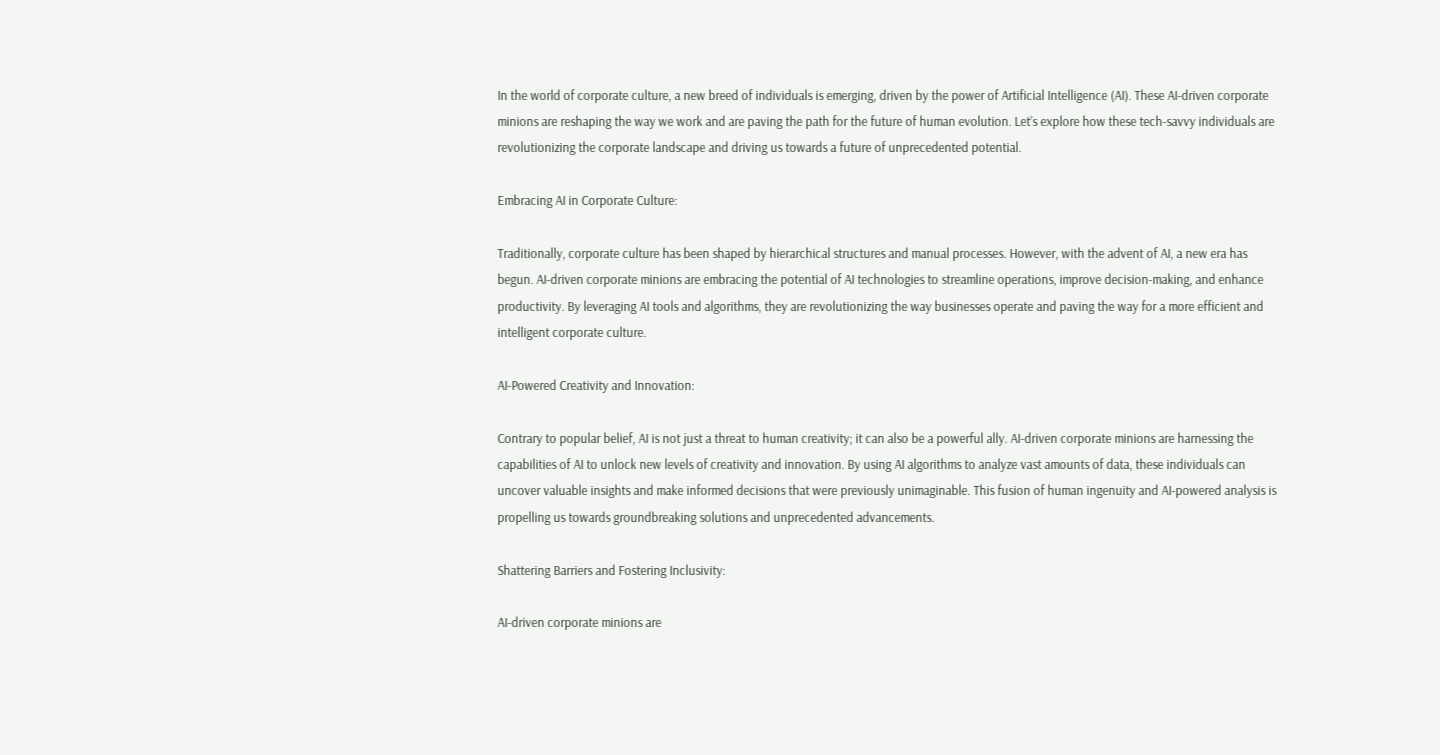In the world of corporate culture, a new breed of individuals is emerging, driven by the power of Artificial Intelligence (AI). These AI-driven corporate minions are reshaping the way we work and are paving the path for the future of human evolution. Let’s explore how these tech-savvy individuals are revolutionizing the corporate landscape and driving us towards a future of unprecedented potential.

Embracing AI in Corporate Culture:

Traditionally, corporate culture has been shaped by hierarchical structures and manual processes. However, with the advent of AI, a new era has begun. AI-driven corporate minions are embracing the potential of AI technologies to streamline operations, improve decision-making, and enhance productivity. By leveraging AI tools and algorithms, they are revolutionizing the way businesses operate and paving the way for a more efficient and intelligent corporate culture.

AI-Powered Creativity and Innovation:

Contrary to popular belief, AI is not just a threat to human creativity; it can also be a powerful ally. AI-driven corporate minions are harnessing the capabilities of AI to unlock new levels of creativity and innovation. By using AI algorithms to analyze vast amounts of data, these individuals can uncover valuable insights and make informed decisions that were previously unimaginable. This fusion of human ingenuity and AI-powered analysis is propelling us towards groundbreaking solutions and unprecedented advancements.

Shattering Barriers and Fostering Inclusivity:

AI-driven corporate minions are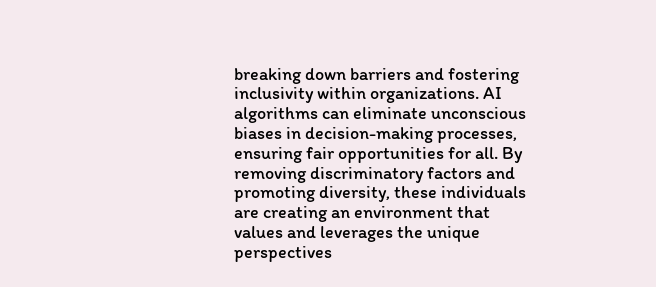breaking down barriers and fostering inclusivity within organizations. AI algorithms can eliminate unconscious biases in decision-making processes, ensuring fair opportunities for all. By removing discriminatory factors and promoting diversity, these individuals are creating an environment that values and leverages the unique perspectives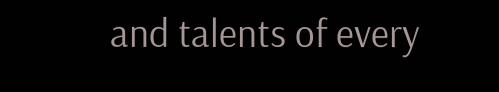and talents of every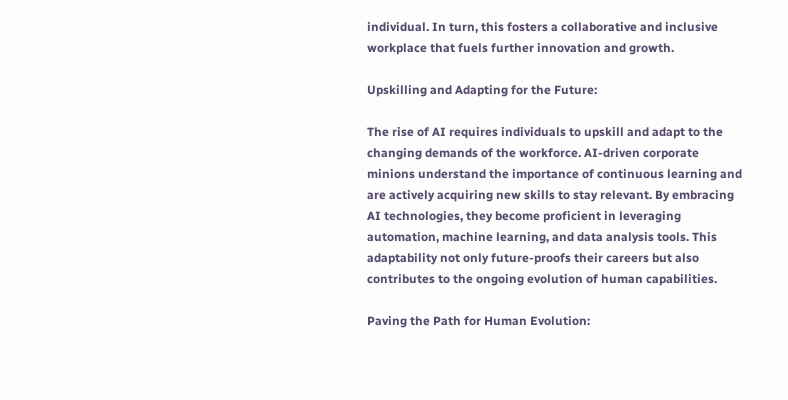individual. In turn, this fosters a collaborative and inclusive workplace that fuels further innovation and growth.

Upskilling and Adapting for the Future:

The rise of AI requires individuals to upskill and adapt to the changing demands of the workforce. AI-driven corporate minions understand the importance of continuous learning and are actively acquiring new skills to stay relevant. By embracing AI technologies, they become proficient in leveraging automation, machine learning, and data analysis tools. This adaptability not only future-proofs their careers but also contributes to the ongoing evolution of human capabilities.

Paving the Path for Human Evolution: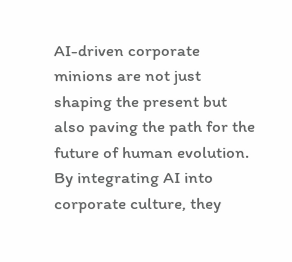AI-driven corporate minions are not just shaping the present but also paving the path for the future of human evolution. By integrating AI into corporate culture, they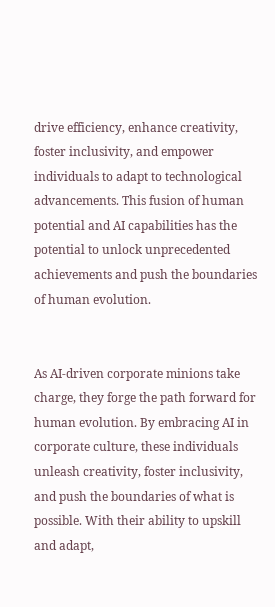drive efficiency, enhance creativity, foster inclusivity, and empower individuals to adapt to technological advancements. This fusion of human potential and AI capabilities has the potential to unlock unprecedented achievements and push the boundaries of human evolution.


As AI-driven corporate minions take charge, they forge the path forward for human evolution. By embracing AI in corporate culture, these individuals unleash creativity, foster inclusivity, and push the boundaries of what is possible. With their ability to upskill and adapt,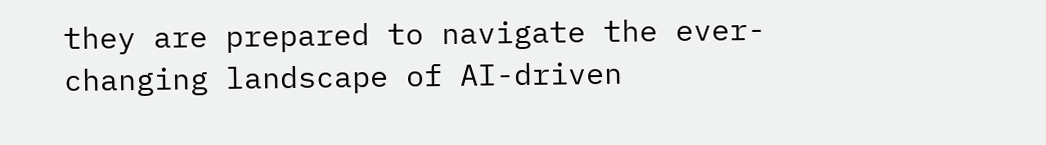they are prepared to navigate the ever-changing landscape of AI-driven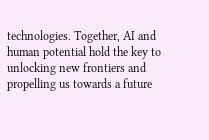technologies. Together, AI and human potential hold the key to unlocking new frontiers and propelling us towards a future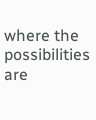where the possibilities are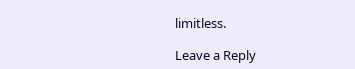limitless.

Leave a Reply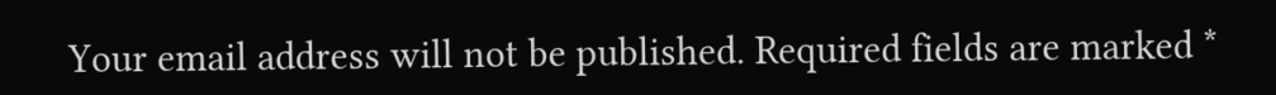Your email address will not be published. Required fields are marked *